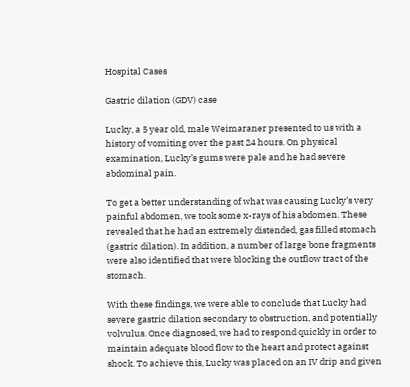Hospital Cases

Gastric dilation (GDV) case

Lucky, a 5 year old, male Weimaraner presented to us with a history of vomiting over the past 24 hours. On physical examination, Lucky’s gums were pale and he had severe abdominal pain.

To get a better understanding of what was causing Lucky’s very painful abdomen, we took some x-rays of his abdomen. These revealed that he had an extremely distended, gas filled stomach (gastric dilation). In addition, a number of large bone fragments were also identified that were blocking the outflow tract of the stomach.

With these findings, we were able to conclude that Lucky had severe gastric dilation secondary to obstruction, and potentially volvulus. Once diagnosed, we had to respond quickly in order to maintain adequate blood flow to the heart and protect against shock. To achieve this, Lucky was placed on an IV drip and given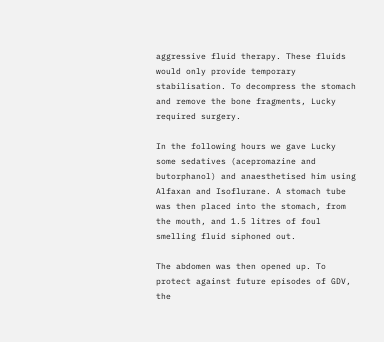aggressive fluid therapy. These fluids would only provide temporary stabilisation. To decompress the stomach and remove the bone fragments, Lucky required surgery.

In the following hours we gave Lucky some sedatives (acepromazine and butorphanol) and anaesthetised him using Alfaxan and Isoflurane. A stomach tube was then placed into the stomach, from the mouth, and 1.5 litres of foul smelling fluid siphoned out.

The abdomen was then opened up. To protect against future episodes of GDV, the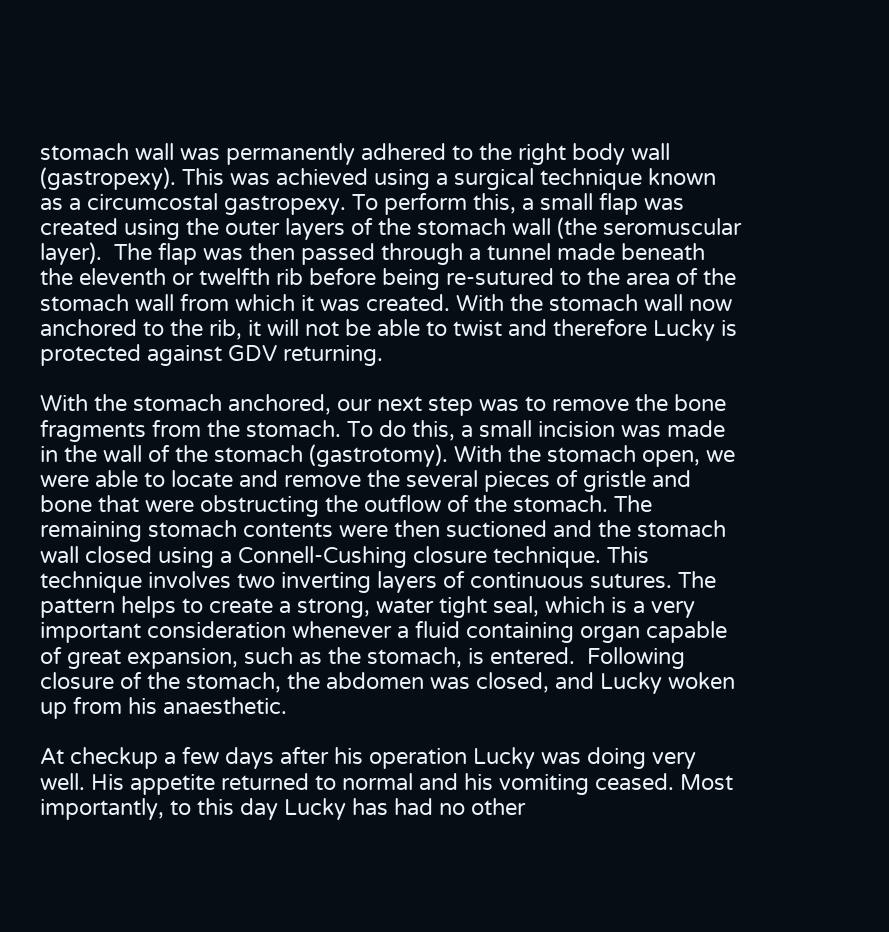stomach wall was permanently adhered to the right body wall (gastropexy). This was achieved using a surgical technique known as a circumcostal gastropexy. To perform this, a small flap was created using the outer layers of the stomach wall (the seromuscular layer).  The flap was then passed through a tunnel made beneath the eleventh or twelfth rib before being re-sutured to the area of the stomach wall from which it was created. With the stomach wall now anchored to the rib, it will not be able to twist and therefore Lucky is protected against GDV returning.

With the stomach anchored, our next step was to remove the bone fragments from the stomach. To do this, a small incision was made in the wall of the stomach (gastrotomy). With the stomach open, we were able to locate and remove the several pieces of gristle and bone that were obstructing the outflow of the stomach. The remaining stomach contents were then suctioned and the stomach wall closed using a Connell-Cushing closure technique. This technique involves two inverting layers of continuous sutures. The pattern helps to create a strong, water tight seal, which is a very important consideration whenever a fluid containing organ capable of great expansion, such as the stomach, is entered.  Following closure of the stomach, the abdomen was closed, and Lucky woken up from his anaesthetic.

At checkup a few days after his operation Lucky was doing very well. His appetite returned to normal and his vomiting ceased. Most importantly, to this day Lucky has had no other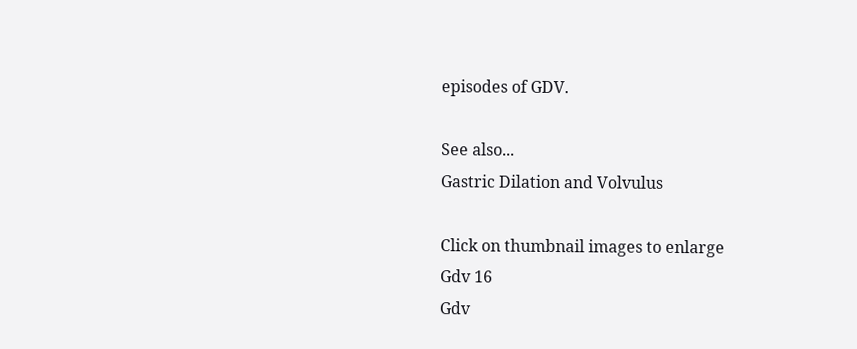episodes of GDV.

See also...
Gastric Dilation and Volvulus

Click on thumbnail images to enlarge
Gdv 16
Gdv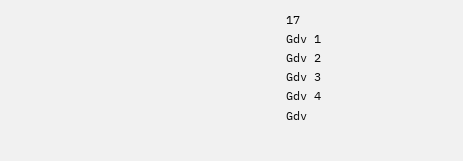17
Gdv 1
Gdv 2
Gdv 3
Gdv 4
Gdv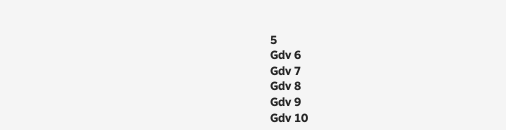5
Gdv 6
Gdv 7
Gdv 8
Gdv 9
Gdv 10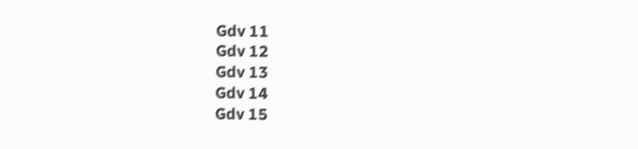Gdv 11
Gdv 12
Gdv 13
Gdv 14
Gdv 15